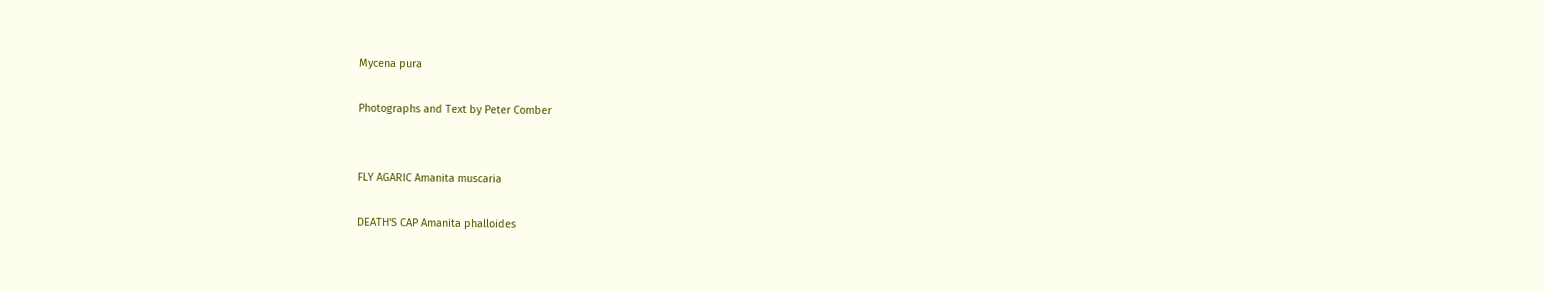Mycena pura

Photographs and Text by Peter Comber


FLY AGARIC Amanita muscaria

DEATH'S CAP Amanita phalloides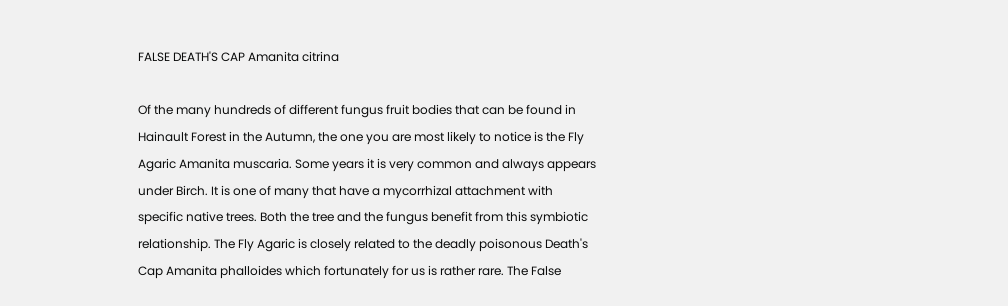FALSE DEATH'S CAP Amanita citrina

Of the many hundreds of different fungus fruit bodies that can be found in Hainault Forest in the Autumn, the one you are most likely to notice is the Fly Agaric Amanita muscaria. Some years it is very common and always appears under Birch. It is one of many that have a mycorrhizal attachment with specific native trees. Both the tree and the fungus benefit from this symbiotic relationship. The Fly Agaric is closely related to the deadly poisonous Death's Cap Amanita phalloides which fortunately for us is rather rare. The False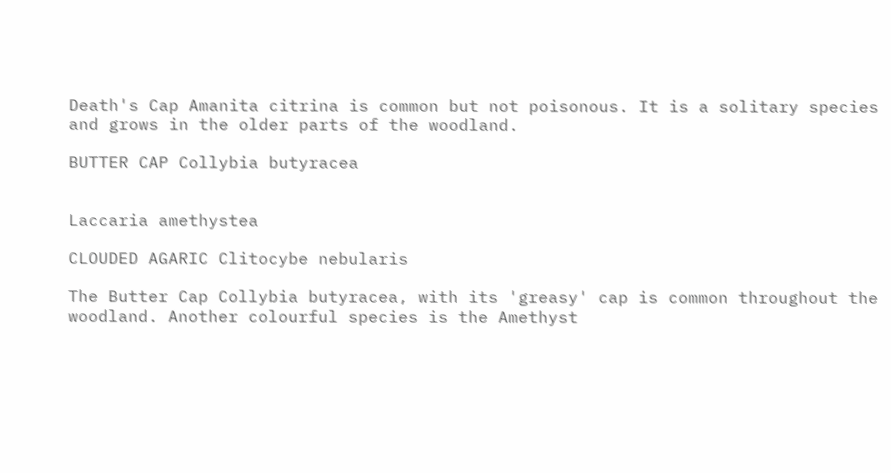Death's Cap Amanita citrina is common but not poisonous. It is a solitary species and grows in the older parts of the woodland.

BUTTER CAP Collybia butyracea


Laccaria amethystea

CLOUDED AGARIC Clitocybe nebularis

The Butter Cap Collybia butyracea, with its 'greasy' cap is common throughout the woodland. Another colourful species is the Amethyst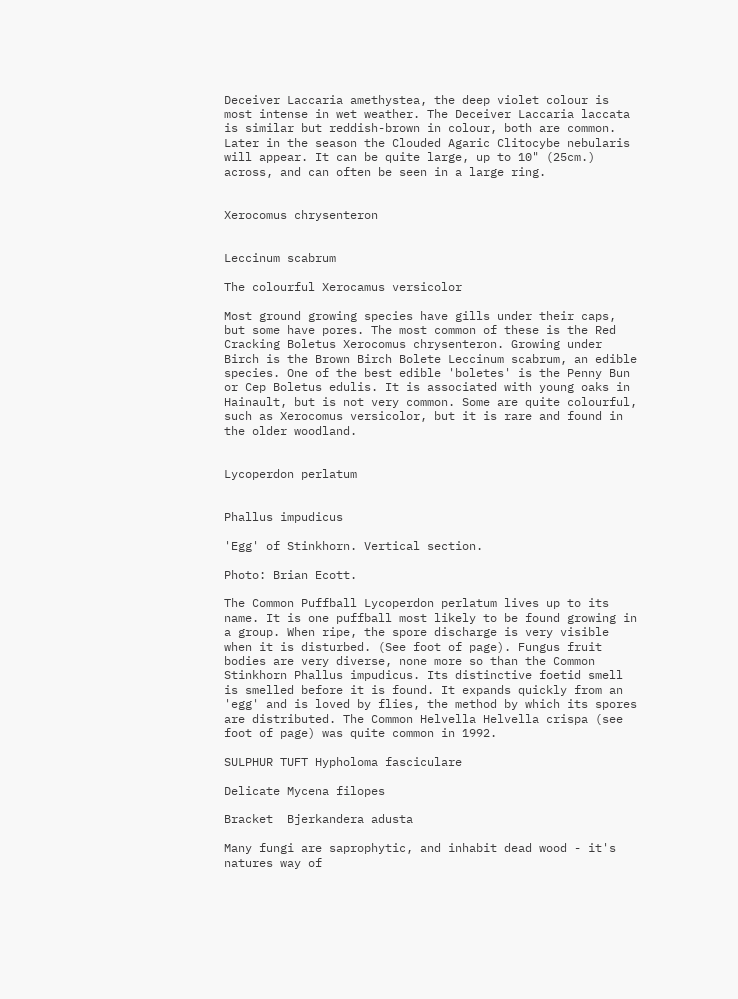Deceiver Laccaria amethystea, the deep violet colour is most intense in wet weather. The Deceiver Laccaria laccata is similar but reddish-brown in colour, both are common. Later in the season the Clouded Agaric Clitocybe nebularis will appear. It can be quite large, up to 10" (25cm.) across, and can often be seen in a large ring.


Xerocomus chrysenteron


Leccinum scabrum

The colourful Xerocamus versicolor

Most ground growing species have gills under their caps, but some have pores. The most common of these is the Red Cracking Boletus Xerocomus chrysenteron. Growing under Birch is the Brown Birch Bolete Leccinum scabrum, an edible species. One of the best edible 'boletes' is the Penny Bun or Cep Boletus edulis. It is associated with young oaks in Hainault, but is not very common. Some are quite colourful, such as Xerocomus versicolor, but it is rare and found in the older woodland.


Lycoperdon perlatum


Phallus impudicus

'Egg' of Stinkhorn. Vertical section.

Photo: Brian Ecott.

The Common Puffball Lycoperdon perlatum lives up to its name. It is one puffball most likely to be found growing in a group. When ripe, the spore discharge is very visible when it is disturbed. (See foot of page). Fungus fruit bodies are very diverse, none more so than the Common Stinkhorn Phallus impudicus. Its distinctive foetid smell is smelled before it is found. It expands quickly from an 'egg' and is loved by flies, the method by which its spores are distributed. The Common Helvella Helvella crispa (see foot of page) was quite common in 1992.

SULPHUR TUFT Hypholoma fasciculare

Delicate Mycena filopes

Bracket  Bjerkandera adusta

Many fungi are saprophytic, and inhabit dead wood - it's natures way of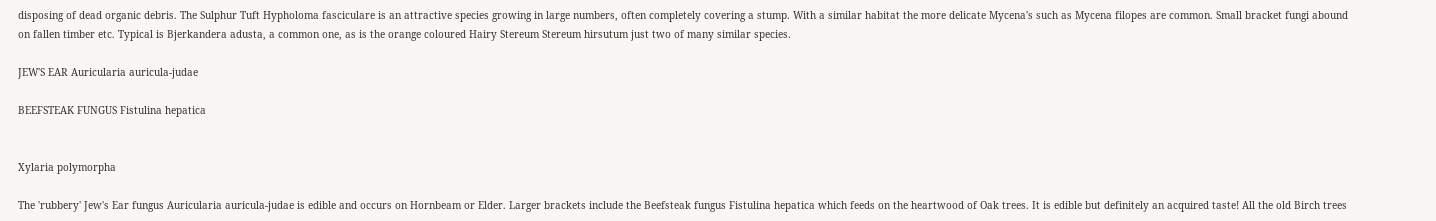disposing of dead organic debris. The Sulphur Tuft Hypholoma fasciculare is an attractive species growing in large numbers, often completely covering a stump. With a similar habitat the more delicate Mycena's such as Mycena filopes are common. Small bracket fungi abound on fallen timber etc. Typical is Bjerkandera adusta, a common one, as is the orange coloured Hairy Stereum Stereum hirsutum just two of many similar species.

JEW'S EAR Auricularia auricula-judae

BEEFSTEAK FUNGUS Fistulina hepatica


Xylaria polymorpha

The 'rubbery' Jew's Ear fungus Auricularia auricula-judae is edible and occurs on Hornbeam or Elder. Larger brackets include the Beefsteak fungus Fistulina hepatica which feeds on the heartwood of Oak trees. It is edible but definitely an acquired taste! All the old Birch trees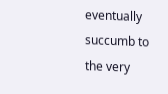eventually succumb to the very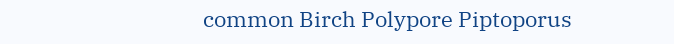common Birch Polypore Piptoporus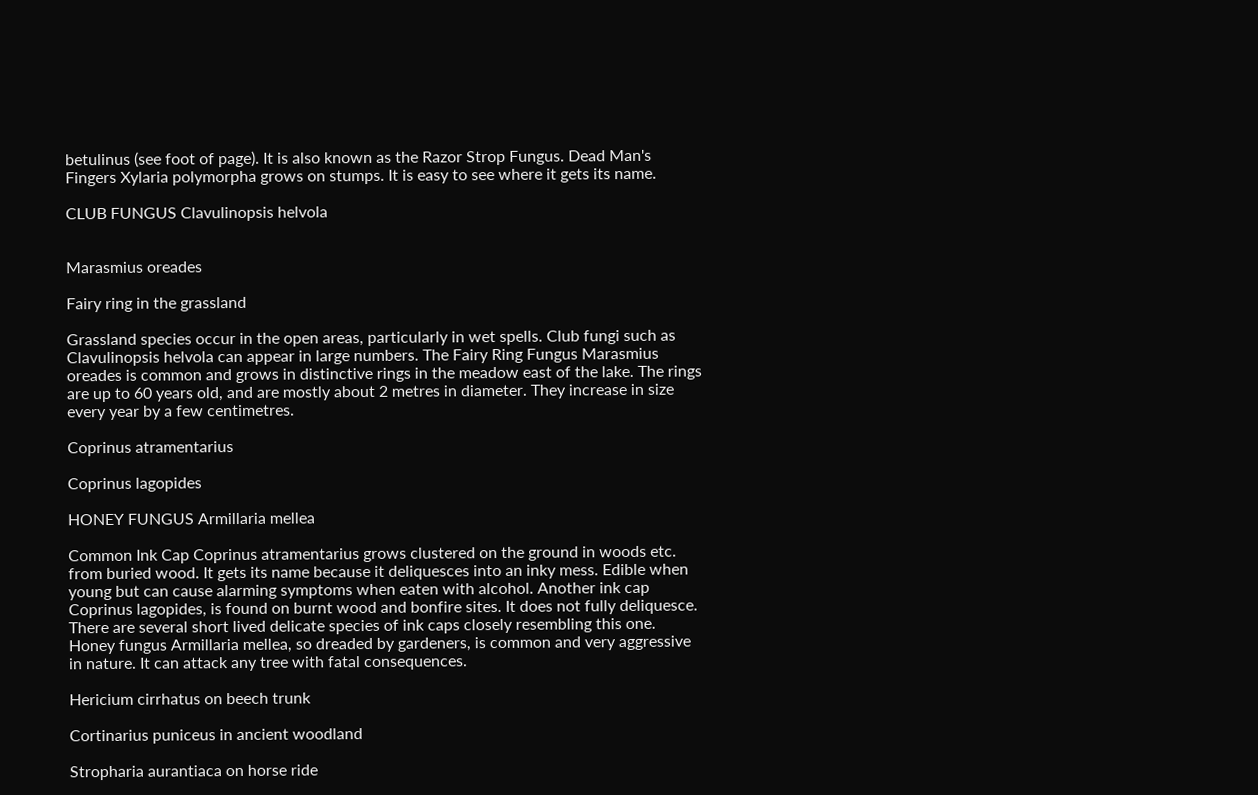betulinus (see foot of page). It is also known as the Razor Strop Fungus. Dead Man's Fingers Xylaria polymorpha grows on stumps. It is easy to see where it gets its name.

CLUB FUNGUS Clavulinopsis helvola


Marasmius oreades

Fairy ring in the grassland

Grassland species occur in the open areas, particularly in wet spells. Club fungi such as Clavulinopsis helvola can appear in large numbers. The Fairy Ring Fungus Marasmius oreades is common and grows in distinctive rings in the meadow east of the lake. The rings are up to 60 years old, and are mostly about 2 metres in diameter. They increase in size every year by a few centimetres.

Coprinus atramentarius

Coprinus lagopides

HONEY FUNGUS Armillaria mellea

Common Ink Cap Coprinus atramentarius grows clustered on the ground in woods etc. from buried wood. It gets its name because it deliquesces into an inky mess. Edible when young but can cause alarming symptoms when eaten with alcohol. Another ink cap Coprinus lagopides, is found on burnt wood and bonfire sites. It does not fully deliquesce. There are several short lived delicate species of ink caps closely resembling this one.  Honey fungus Armillaria mellea, so dreaded by gardeners, is common and very aggressive in nature. It can attack any tree with fatal consequences.

Hericium cirrhatus on beech trunk

Cortinarius puniceus in ancient woodland

Stropharia aurantiaca on horse ride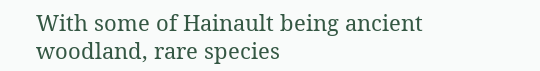With some of Hainault being ancient woodland, rare species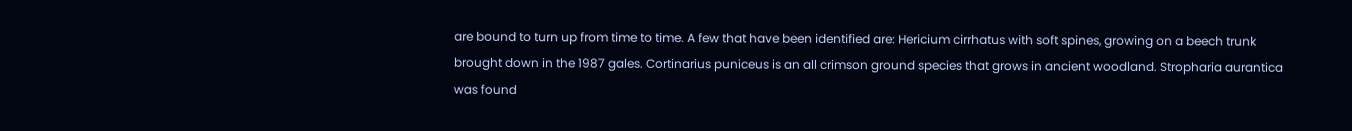are bound to turn up from time to time. A few that have been identified are: Hericium cirrhatus with soft spines, growing on a beech trunk brought down in the 1987 gales. Cortinarius puniceus is an all crimson ground species that grows in ancient woodland. Stropharia aurantica was found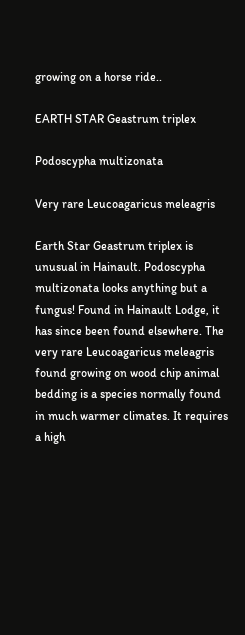growing on a horse ride..

EARTH STAR Geastrum triplex

Podoscypha multizonata

Very rare Leucoagaricus meleagris

Earth Star Geastrum triplex is unusual in Hainault. Podoscypha multizonata looks anything but a fungus! Found in Hainault Lodge, it has since been found elsewhere. The very rare Leucoagaricus meleagris found growing on wood chip animal bedding is a species normally found in much warmer climates. It requires a high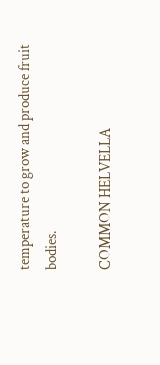temperature to grow and produce fruit bodies.

COMMON HELVELLA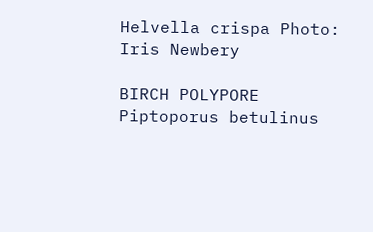Helvella crispa Photo: Iris Newbery

BIRCH POLYPORE Piptoporus betulinus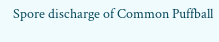Spore discharge of Common Puffball